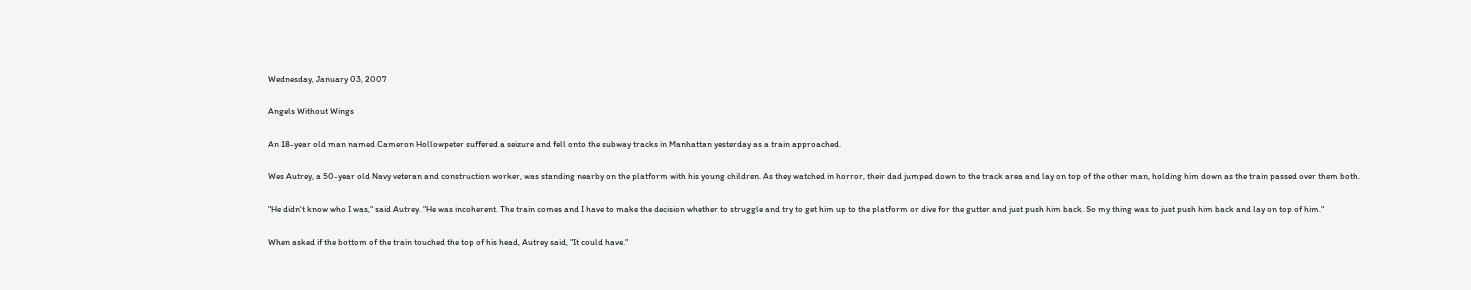Wednesday, January 03, 2007

Angels Without Wings

An 18-year old man named Cameron Hollowpeter suffered a seizure and fell onto the subway tracks in Manhattan yesterday as a train approached.

Wes Autrey, a 50-year old Navy veteran and construction worker, was standing nearby on the platform with his young children. As they watched in horror, their dad jumped down to the track area and lay on top of the other man, holding him down as the train passed over them both.

"He didn't know who I was," said Autrey. "He was incoherent. The train comes and I have to make the decision whether to struggle and try to get him up to the platform or dive for the gutter and just push him back. So my thing was to just push him back and lay on top of him."

When asked if the bottom of the train touched the top of his head, Autrey said, "It could have."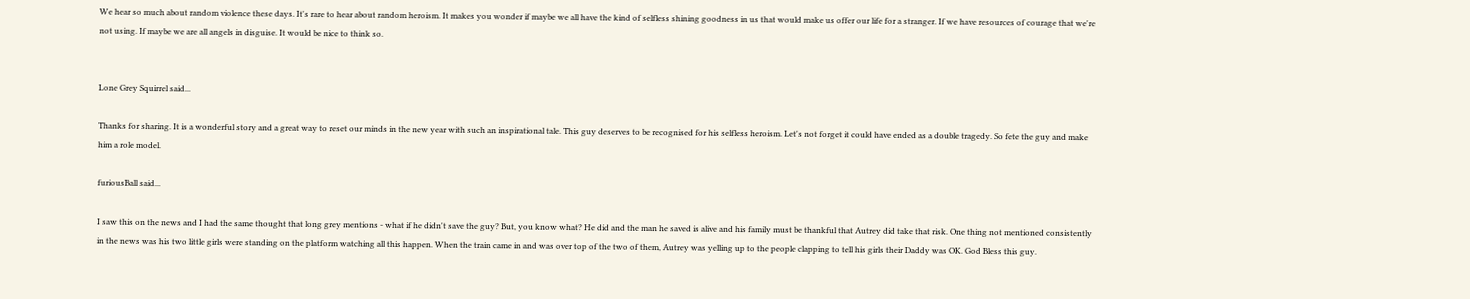We hear so much about random violence these days. It's rare to hear about random heroism. It makes you wonder if maybe we all have the kind of selfless shining goodness in us that would make us offer our life for a stranger. If we have resources of courage that we're not using. If maybe we are all angels in disguise. It would be nice to think so.


Lone Grey Squirrel said...

Thanks for sharing. It is a wonderful story and a great way to reset our minds in the new year with such an inspirational tale. This guy deserves to be recognised for his selfless heroism. Let's not forget it could have ended as a double tragedy. So fete the guy and make him a role model.

furiousBall said...

I saw this on the news and I had the same thought that long grey mentions - what if he didn't save the guy? But, you know what? He did and the man he saved is alive and his family must be thankful that Autrey did take that risk. One thing not mentioned consistently in the news was his two little girls were standing on the platform watching all this happen. When the train came in and was over top of the two of them, Autrey was yelling up to the people clapping to tell his girls their Daddy was OK. God Bless this guy.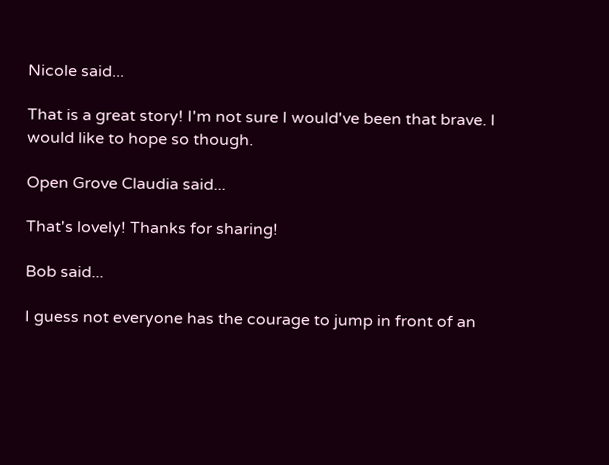Nicole said...

That is a great story! I'm not sure I would've been that brave. I would like to hope so though.

Open Grove Claudia said...

That's lovely! Thanks for sharing!

Bob said...

I guess not everyone has the courage to jump in front of an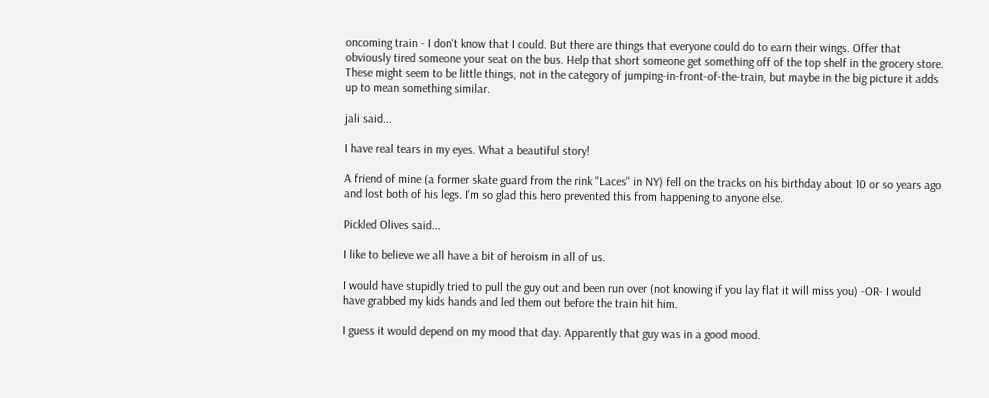oncoming train - I don't know that I could. But there are things that everyone could do to earn their wings. Offer that obviously tired someone your seat on the bus. Help that short someone get something off of the top shelf in the grocery store. These might seem to be little things, not in the category of jumping-in-front-of-the-train, but maybe in the big picture it adds up to mean something similar.

jali said...

I have real tears in my eyes. What a beautiful story!

A friend of mine (a former skate guard from the rink "Laces" in NY) fell on the tracks on his birthday about 10 or so years ago and lost both of his legs. I'm so glad this hero prevented this from happening to anyone else.

Pickled Olives said...

I like to believe we all have a bit of heroism in all of us.

I would have stupidly tried to pull the guy out and been run over (not knowing if you lay flat it will miss you) -OR- I would have grabbed my kids hands and led them out before the train hit him.

I guess it would depend on my mood that day. Apparently that guy was in a good mood.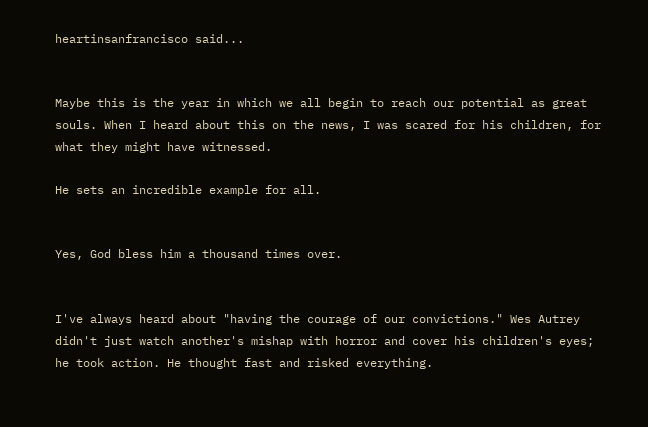heartinsanfrancisco said...


Maybe this is the year in which we all begin to reach our potential as great souls. When I heard about this on the news, I was scared for his children, for what they might have witnessed.

He sets an incredible example for all.


Yes, God bless him a thousand times over.


I've always heard about "having the courage of our convictions." Wes Autrey didn't just watch another's mishap with horror and cover his children's eyes; he took action. He thought fast and risked everything.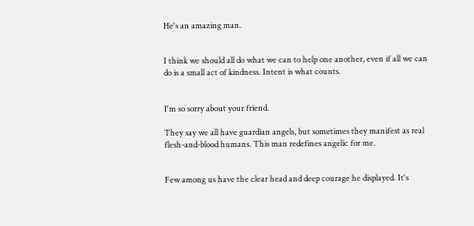He's an amazing man.


I think we should all do what we can to help one another, even if all we can do is a small act of kindness. Intent is what counts.


I'm so sorry about your friend.

They say we all have guardian angels, but sometimes they manifest as real flesh-and-blood humans. This man redefines angelic for me.


Few among us have the clear head and deep courage he displayed. It's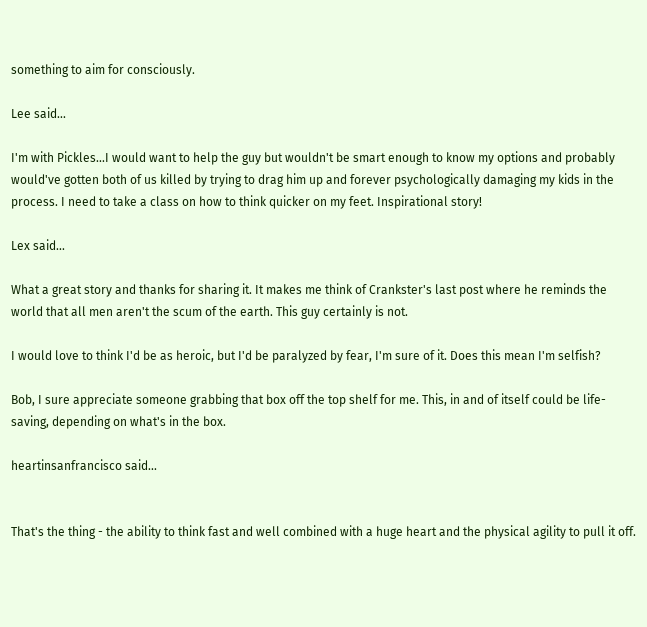something to aim for consciously.

Lee said...

I'm with Pickles...I would want to help the guy but wouldn't be smart enough to know my options and probably would've gotten both of us killed by trying to drag him up and forever psychologically damaging my kids in the process. I need to take a class on how to think quicker on my feet. Inspirational story!

Lex said...

What a great story and thanks for sharing it. It makes me think of Crankster's last post where he reminds the world that all men aren't the scum of the earth. This guy certainly is not.

I would love to think I'd be as heroic, but I'd be paralyzed by fear, I'm sure of it. Does this mean I'm selfish?

Bob, I sure appreciate someone grabbing that box off the top shelf for me. This, in and of itself could be life-saving, depending on what's in the box.

heartinsanfrancisco said...


That's the thing - the ability to think fast and well combined with a huge heart and the physical agility to pull it off.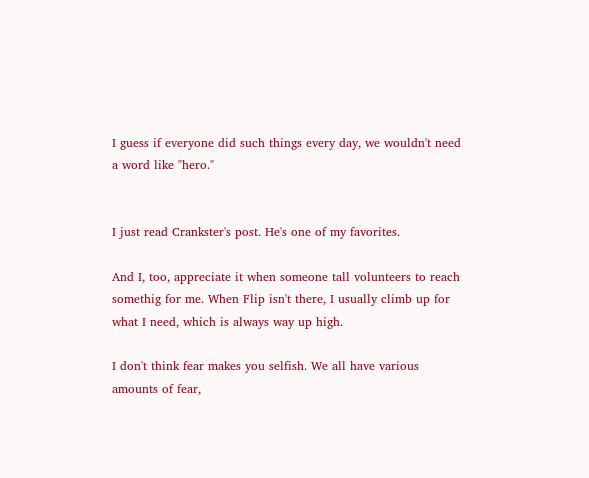I guess if everyone did such things every day, we wouldn't need a word like "hero."


I just read Crankster's post. He's one of my favorites.

And I, too, appreciate it when someone tall volunteers to reach somethig for me. When Flip isn't there, I usually climb up for what I need, which is always way up high.

I don't think fear makes you selfish. We all have various amounts of fear,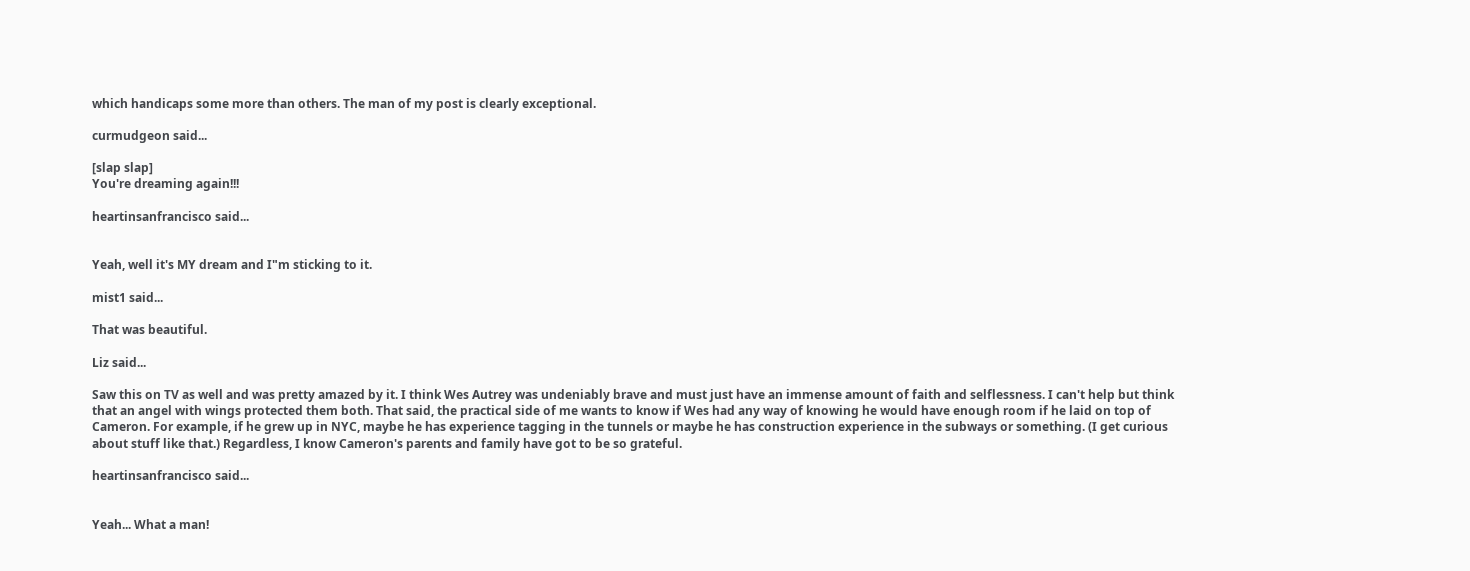which handicaps some more than others. The man of my post is clearly exceptional.

curmudgeon said...

[slap slap]
You're dreaming again!!!

heartinsanfrancisco said...


Yeah, well it's MY dream and I"m sticking to it.

mist1 said...

That was beautiful.

Liz said...

Saw this on TV as well and was pretty amazed by it. I think Wes Autrey was undeniably brave and must just have an immense amount of faith and selflessness. I can't help but think that an angel with wings protected them both. That said, the practical side of me wants to know if Wes had any way of knowing he would have enough room if he laid on top of Cameron. For example, if he grew up in NYC, maybe he has experience tagging in the tunnels or maybe he has construction experience in the subways or something. (I get curious about stuff like that.) Regardless, I know Cameron's parents and family have got to be so grateful.

heartinsanfrancisco said...


Yeah... What a man!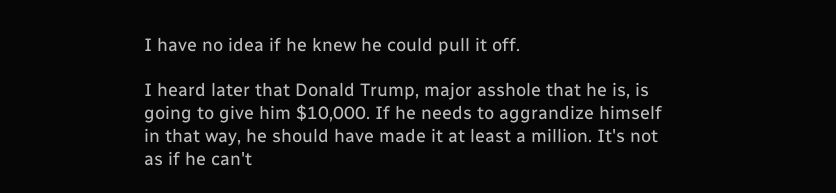I have no idea if he knew he could pull it off.

I heard later that Donald Trump, major asshole that he is, is going to give him $10,000. If he needs to aggrandize himself in that way, he should have made it at least a million. It's not as if he can't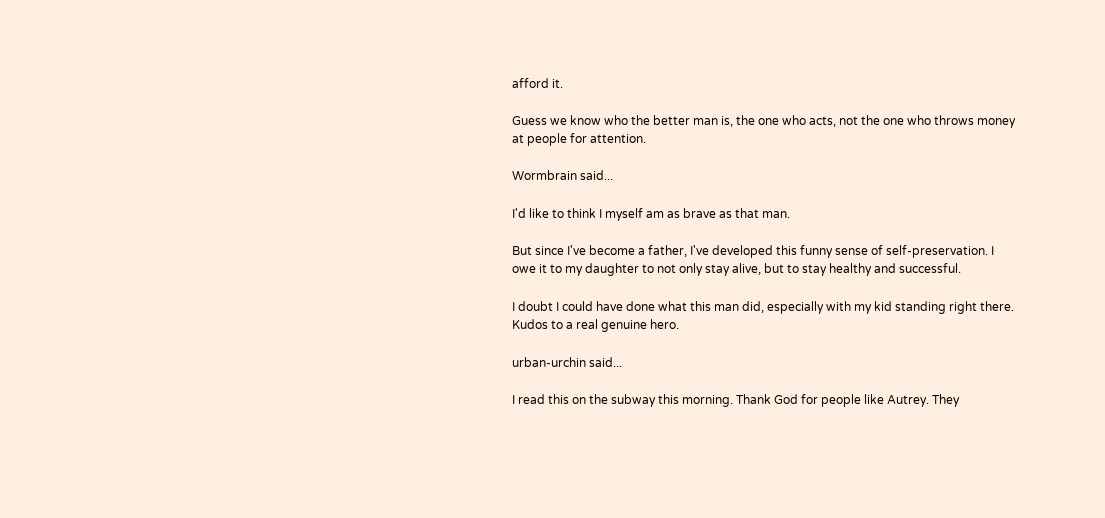afford it.

Guess we know who the better man is, the one who acts, not the one who throws money at people for attention.

Wormbrain said...

I'd like to think I myself am as brave as that man.

But since I've become a father, I've developed this funny sense of self-preservation. I owe it to my daughter to not only stay alive, but to stay healthy and successful.

I doubt I could have done what this man did, especially with my kid standing right there. Kudos to a real genuine hero.

urban-urchin said...

I read this on the subway this morning. Thank God for people like Autrey. They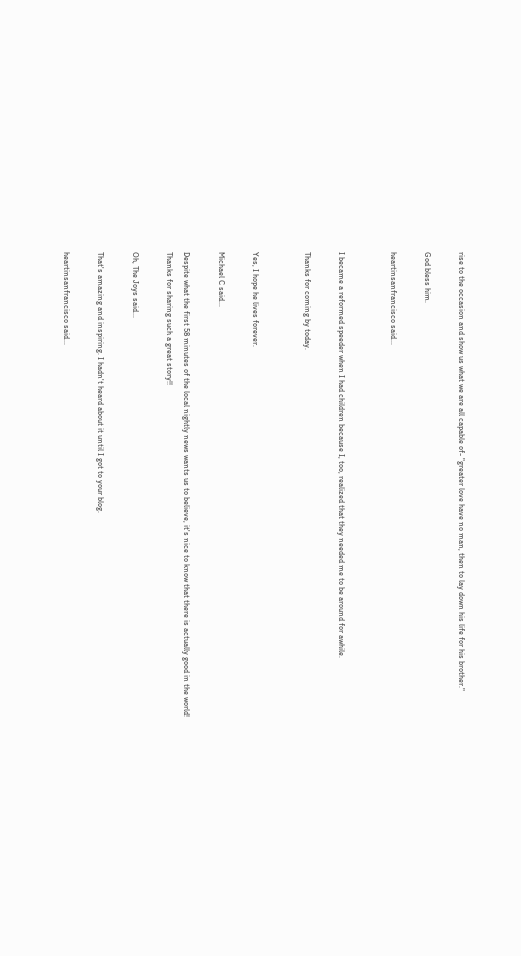rise to the occasion and show us what we are all capable of- "greater love have no man, then to lay down his life for his brother."

God bless him.

heartinsanfrancisco said...


I became a reformed speeder when I had children because I, too, realized that they needed me to be around for awhile.

Thanks for coming by today.


Yes, I hope he lives forever.

Michael C said...

Despite what the first 58 minutes of the local nightly news wants us to believe, it's nice to know that there is actually good in the world!
Thanks for sharing such a great story!!

Oh, The Joys said...

That's amazing and inspiring. I hadn't heard about it until I got to your blog.

heartinsanfrancisco said...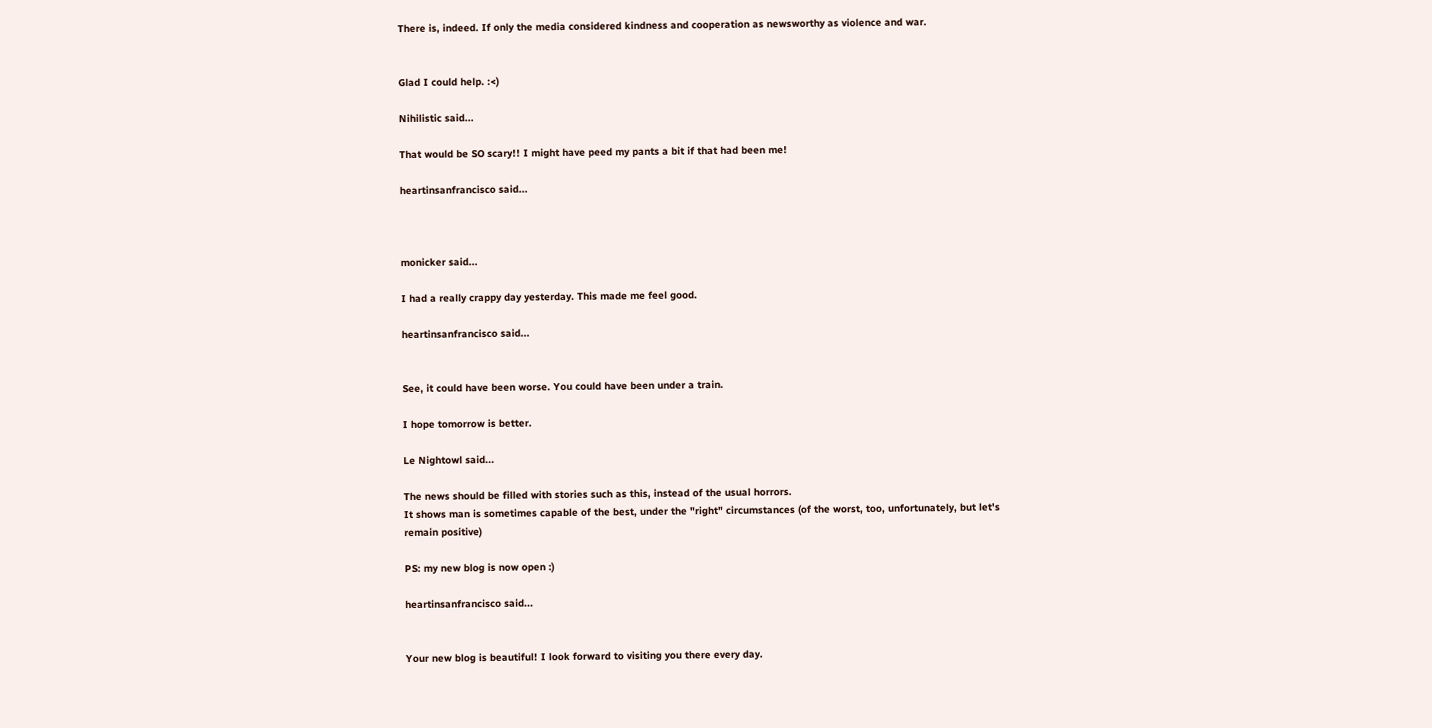There is, indeed. If only the media considered kindness and cooperation as newsworthy as violence and war.


Glad I could help. :<)

Nihilistic said...

That would be SO scary!! I might have peed my pants a bit if that had been me!

heartinsanfrancisco said...



monicker said...

I had a really crappy day yesterday. This made me feel good.

heartinsanfrancisco said...


See, it could have been worse. You could have been under a train.

I hope tomorrow is better.

Le Nightowl said...

The news should be filled with stories such as this, instead of the usual horrors.
It shows man is sometimes capable of the best, under the "right" circumstances (of the worst, too, unfortunately, but let's remain positive)

PS: my new blog is now open :)

heartinsanfrancisco said...


Your new blog is beautiful! I look forward to visiting you there every day.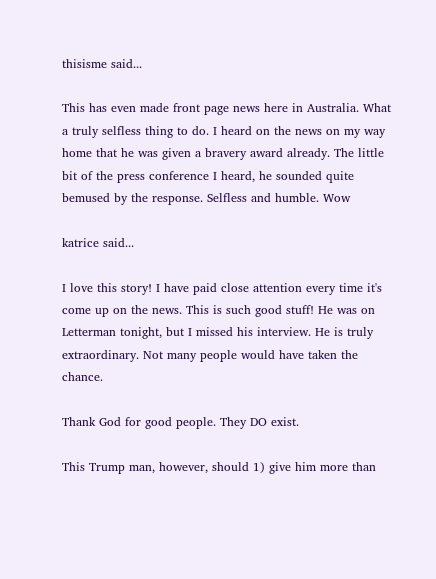thisisme said...

This has even made front page news here in Australia. What a truly selfless thing to do. I heard on the news on my way home that he was given a bravery award already. The little bit of the press conference I heard, he sounded quite bemused by the response. Selfless and humble. Wow

katrice said...

I love this story! I have paid close attention every time it's come up on the news. This is such good stuff! He was on Letterman tonight, but I missed his interview. He is truly extraordinary. Not many people would have taken the chance.

Thank God for good people. They DO exist.

This Trump man, however, should 1) give him more than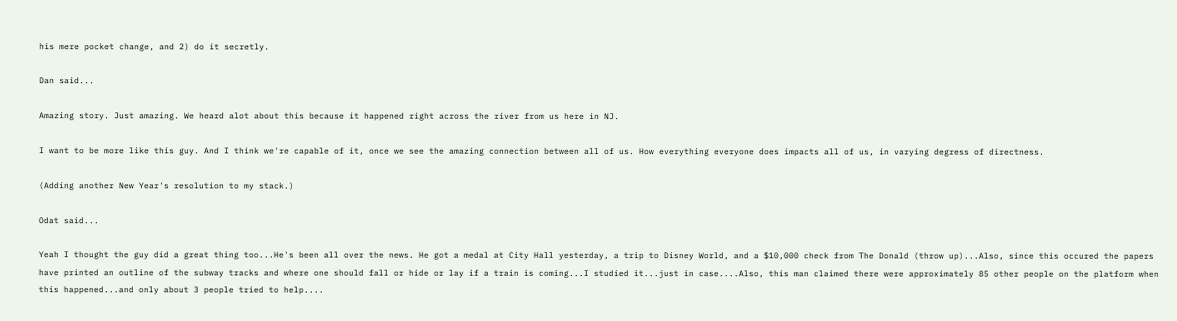his mere pocket change, and 2) do it secretly.

Dan said...

Amazing story. Just amazing. We heard alot about this because it happened right across the river from us here in NJ.

I want to be more like this guy. And I think we're capable of it, once we see the amazing connection between all of us. How everything everyone does impacts all of us, in varying degress of directness.

(Adding another New Year's resolution to my stack.)

Odat said...

Yeah I thought the guy did a great thing too...He's been all over the news. He got a medal at City Hall yesterday, a trip to Disney World, and a $10,000 check from The Donald (throw up)...Also, since this occured the papers have printed an outline of the subway tracks and where one should fall or hide or lay if a train is coming...I studied it...just in case....Also, this man claimed there were approximately 85 other people on the platform when this happened...and only about 3 people tried to help....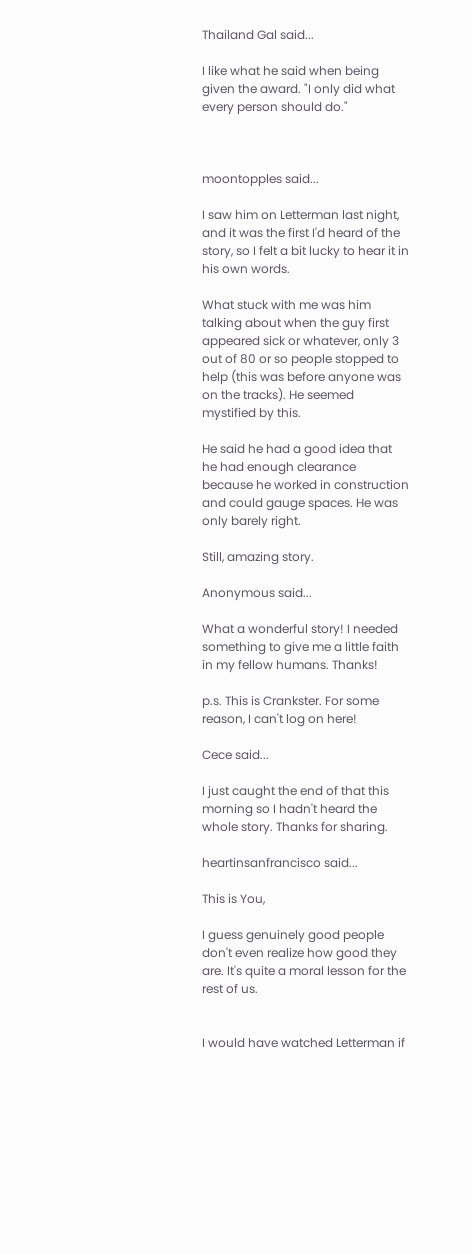Thailand Gal said...

I like what he said when being given the award. "I only did what every person should do."



moontopples said...

I saw him on Letterman last night, and it was the first I'd heard of the story, so I felt a bit lucky to hear it in his own words.

What stuck with me was him talking about when the guy first appeared sick or whatever, only 3 out of 80 or so people stopped to help (this was before anyone was on the tracks). He seemed mystified by this.

He said he had a good idea that he had enough clearance because he worked in construction and could gauge spaces. He was only barely right.

Still, amazing story.

Anonymous said...

What a wonderful story! I needed something to give me a little faith in my fellow humans. Thanks!

p.s. This is Crankster. For some reason, I can't log on here!

Cece said...

I just caught the end of that this morning so I hadn't heard the whole story. Thanks for sharing.

heartinsanfrancisco said...

This is You,

I guess genuinely good people don't even realize how good they are. It's quite a moral lesson for the rest of us.


I would have watched Letterman if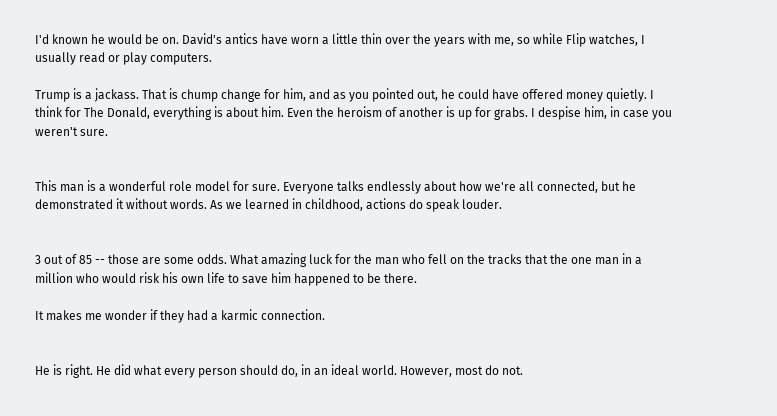I'd known he would be on. David's antics have worn a little thin over the years with me, so while Flip watches, I usually read or play computers.

Trump is a jackass. That is chump change for him, and as you pointed out, he could have offered money quietly. I think for The Donald, everything is about him. Even the heroism of another is up for grabs. I despise him, in case you weren't sure.


This man is a wonderful role model for sure. Everyone talks endlessly about how we're all connected, but he demonstrated it without words. As we learned in childhood, actions do speak louder.


3 out of 85 -- those are some odds. What amazing luck for the man who fell on the tracks that the one man in a million who would risk his own life to save him happened to be there.

It makes me wonder if they had a karmic connection.


He is right. He did what every person should do, in an ideal world. However, most do not.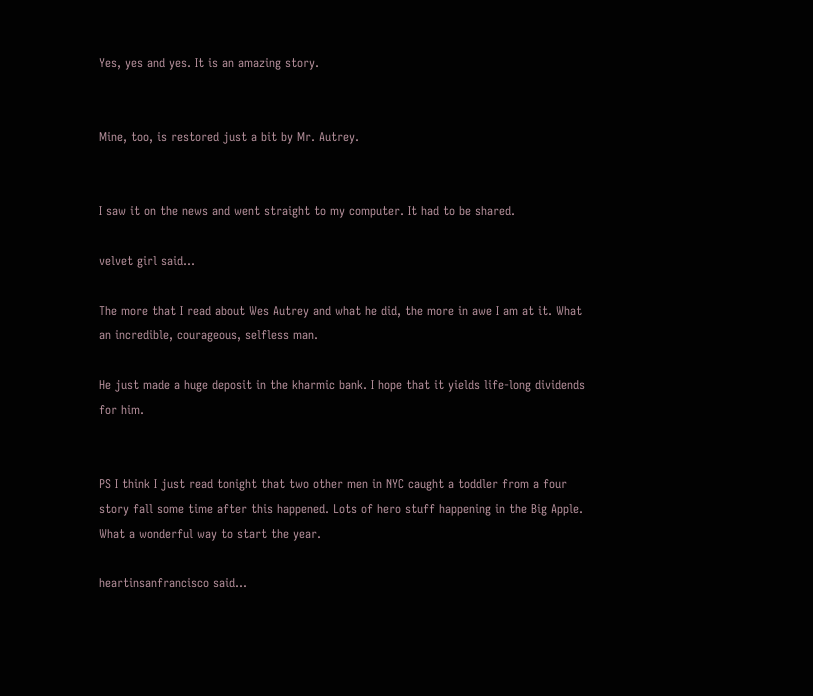Yes, yes and yes. It is an amazing story.


Mine, too, is restored just a bit by Mr. Autrey.


I saw it on the news and went straight to my computer. It had to be shared.

velvet girl said...

The more that I read about Wes Autrey and what he did, the more in awe I am at it. What an incredible, courageous, selfless man.

He just made a huge deposit in the kharmic bank. I hope that it yields life-long dividends for him.


PS I think I just read tonight that two other men in NYC caught a toddler from a four story fall some time after this happened. Lots of hero stuff happening in the Big Apple. What a wonderful way to start the year.

heartinsanfrancisco said...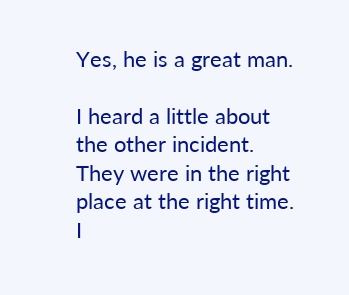Yes, he is a great man.

I heard a little about the other incident. They were in the right place at the right time. I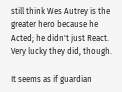still think Wes Autrey is the greater hero because he Acted; he didn't just React. Very lucky they did, though.

It seems as if guardian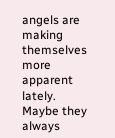angels are making themselves more apparent lately. Maybe they always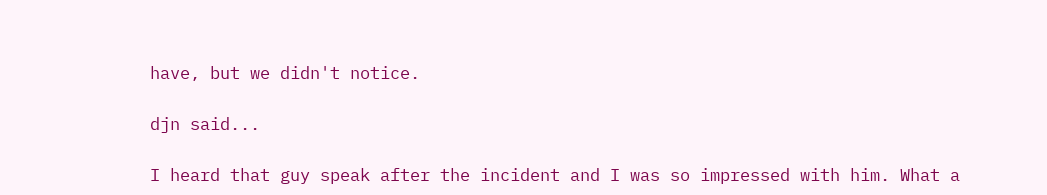have, but we didn't notice.

djn said...

I heard that guy speak after the incident and I was so impressed with him. What a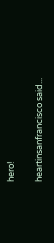hero!

heartinsanfrancisco said...